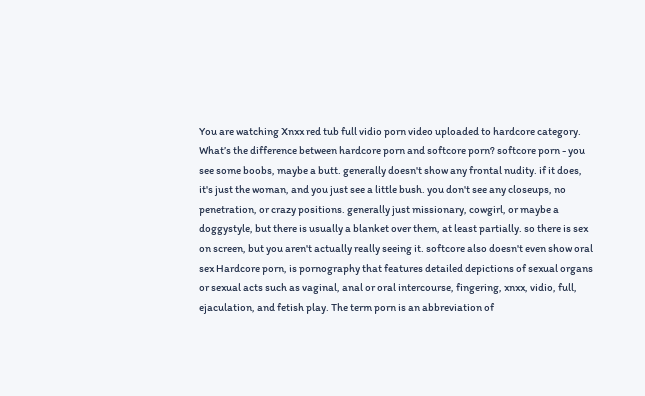You are watching Xnxx red tub full vidio porn video uploaded to hardcore category. What’s the difference between hardcore porn and softcore porn? softcore porn - you see some boobs, maybe a butt. generally doesn't show any frontal nudity. if it does, it's just the woman, and you just see a little bush. you don't see any closeups, no penetration, or crazy positions. generally just missionary, cowgirl, or maybe a doggystyle, but there is usually a blanket over them, at least partially. so there is sex on screen, but you aren't actually really seeing it. softcore also doesn't even show oral sex Hardcore porn, is pornography that features detailed depictions of sexual organs or sexual acts such as vaginal, anal or oral intercourse, fingering, xnxx, vidio, full, ejaculation, and fetish play. The term porn is an abbreviation of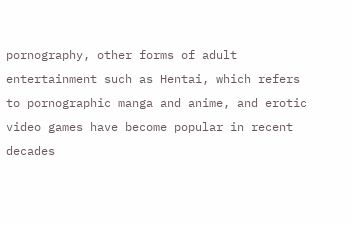pornography, other forms of adult entertainment such as Hentai, which refers to pornographic manga and anime, and erotic video games have become popular in recent decades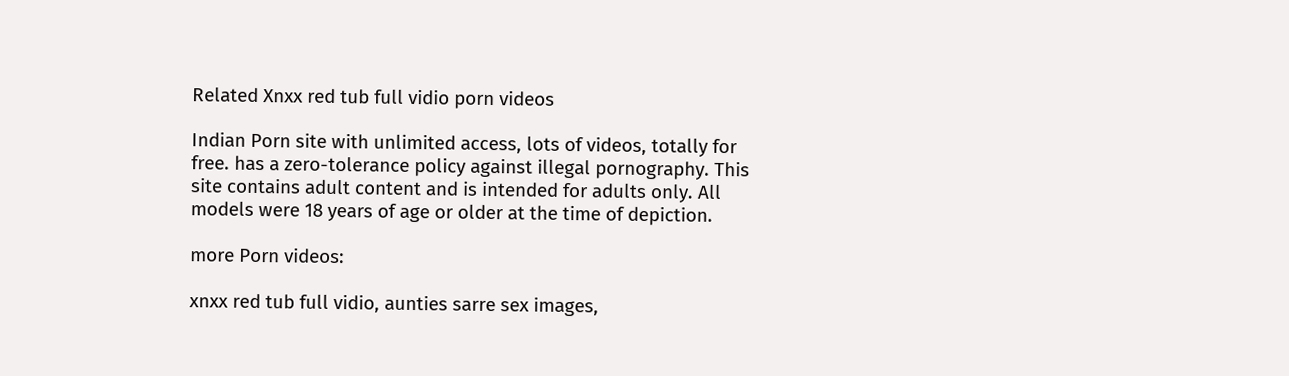Related Xnxx red tub full vidio porn videos

Indian Porn site with unlimited access, lots of videos, totally for free. has a zero-tolerance policy against illegal pornography. This site contains adult content and is intended for adults only. All models were 18 years of age or older at the time of depiction.

more Porn videos:

xnxx red tub full vidio, aunties sarre sex images,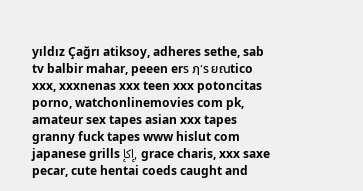yıldız Çağrı atiksoy, adheres sethe, sab tv balbir mahar, peeen erร ฦ’ร ยณtico xxx, xxxnenas xxx teen xxx potoncitas porno, watchonlinemovies com pk, amateur sex tapes asian xxx tapes granny fuck tapes www hislut com japanese grills إکإ, grace charis, xxx saxe pecar, cute hentai coeds caught and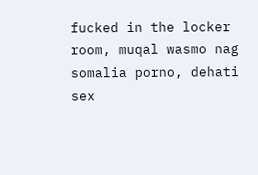fucked in the locker room, muqal wasmo nag somalia porno, dehati sex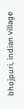bhojpuri, indian village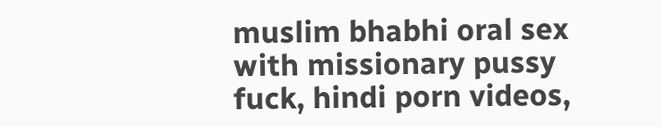muslim bhabhi oral sex with missionary pussy fuck, hindi porn videos,